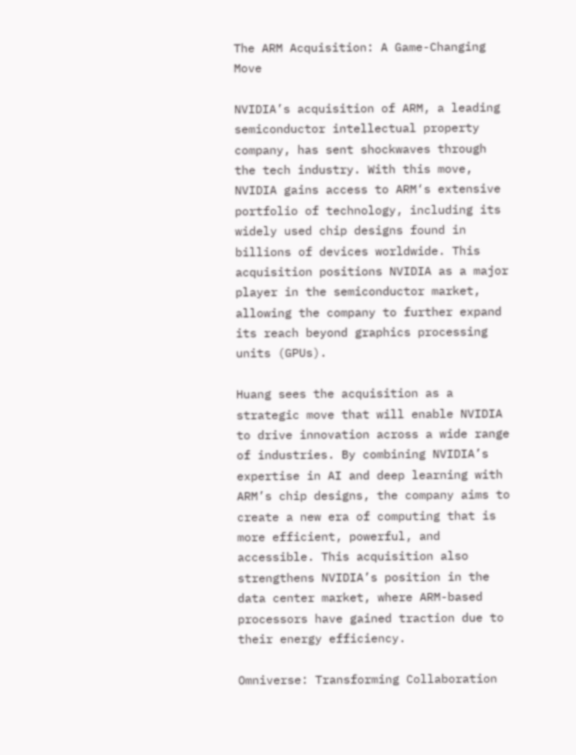The ARM Acquisition: A Game-Changing Move

NVIDIA’s acquisition of ARM, a leading semiconductor intellectual property company, has sent shockwaves through the tech industry. With this move, NVIDIA gains access to ARM‘s extensive portfolio of technology, including its widely used chip designs found in billions of devices worldwide. This acquisition positions NVIDIA as a major player in the semiconductor market, allowing the company to further expand its reach beyond graphics processing units (GPUs).

Huang sees the acquisition as a strategic move that will enable NVIDIA to drive innovation across a wide range of industries. By combining NVIDIA’s expertise in AI and deep learning with ARM’s chip designs, the company aims to create a new era of computing that is more efficient, powerful, and accessible. This acquisition also strengthens NVIDIA’s position in the data center market, where ARM-based processors have gained traction due to their energy efficiency.

Omniverse: Transforming Collaboration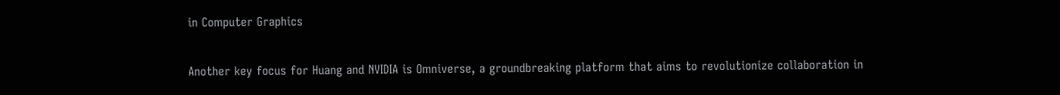in Computer Graphics

Another key focus for Huang and NVIDIA is Omniverse, a groundbreaking platform that aims to revolutionize collaboration in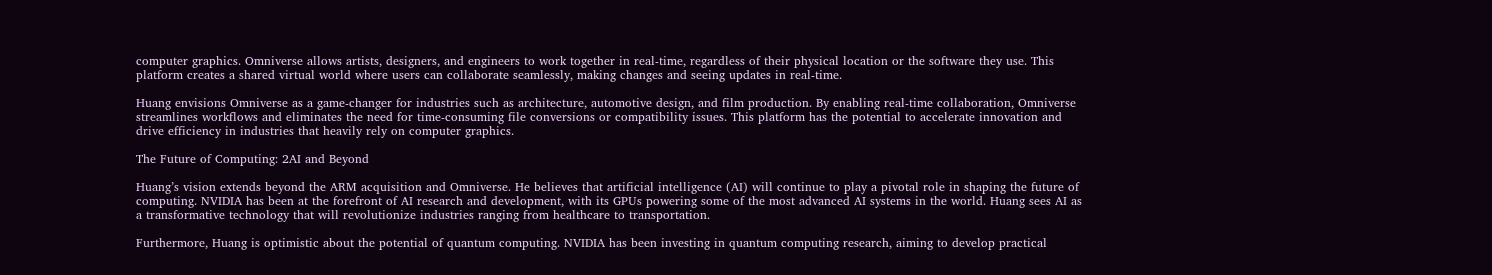computer graphics. Omniverse allows artists, designers, and engineers to work together in real-time, regardless of their physical location or the software they use. This platform creates a shared virtual world where users can collaborate seamlessly, making changes and seeing updates in real-time.

Huang envisions Omniverse as a game-changer for industries such as architecture, automotive design, and film production. By enabling real-time collaboration, Omniverse streamlines workflows and eliminates the need for time-consuming file conversions or compatibility issues. This platform has the potential to accelerate innovation and drive efficiency in industries that heavily rely on computer graphics.

The Future of Computing: 2AI and Beyond

Huang’s vision extends beyond the ARM acquisition and Omniverse. He believes that artificial intelligence (AI) will continue to play a pivotal role in shaping the future of computing. NVIDIA has been at the forefront of AI research and development, with its GPUs powering some of the most advanced AI systems in the world. Huang sees AI as a transformative technology that will revolutionize industries ranging from healthcare to transportation.

Furthermore, Huang is optimistic about the potential of quantum computing. NVIDIA has been investing in quantum computing research, aiming to develop practical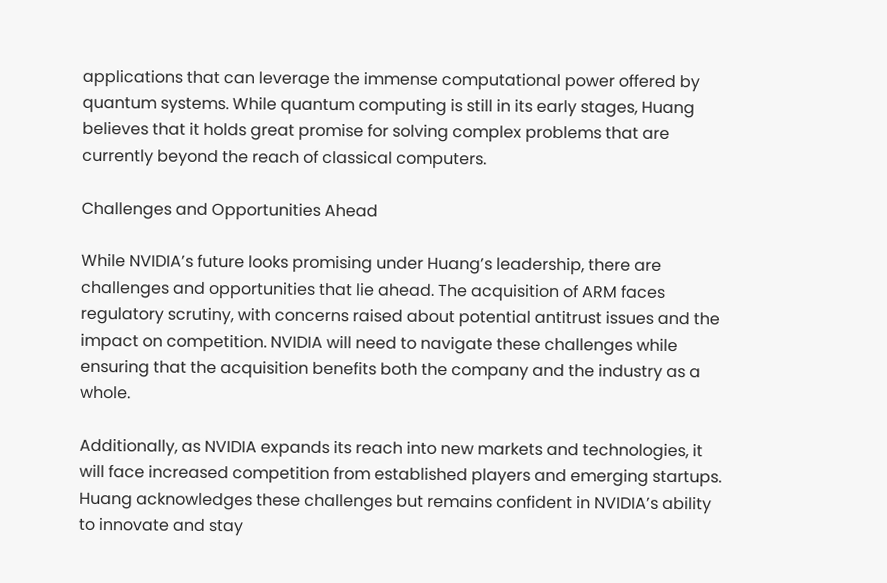applications that can leverage the immense computational power offered by quantum systems. While quantum computing is still in its early stages, Huang believes that it holds great promise for solving complex problems that are currently beyond the reach of classical computers.

Challenges and Opportunities Ahead

While NVIDIA’s future looks promising under Huang’s leadership, there are challenges and opportunities that lie ahead. The acquisition of ARM faces regulatory scrutiny, with concerns raised about potential antitrust issues and the impact on competition. NVIDIA will need to navigate these challenges while ensuring that the acquisition benefits both the company and the industry as a whole.

Additionally, as NVIDIA expands its reach into new markets and technologies, it will face increased competition from established players and emerging startups. Huang acknowledges these challenges but remains confident in NVIDIA’s ability to innovate and stay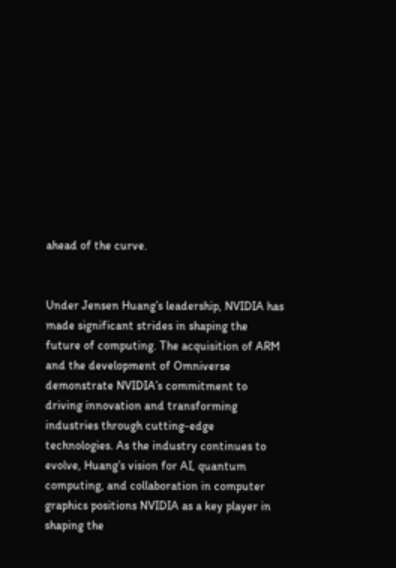ahead of the curve.


Under Jensen Huang’s leadership, NVIDIA has made significant strides in shaping the future of computing. The acquisition of ARM and the development of Omniverse demonstrate NVIDIA’s commitment to driving innovation and transforming industries through cutting-edge technologies. As the industry continues to evolve, Huang’s vision for AI, quantum computing, and collaboration in computer graphics positions NVIDIA as a key player in shaping the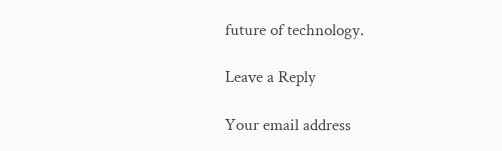future of technology.

Leave a Reply

Your email address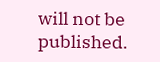will not be published.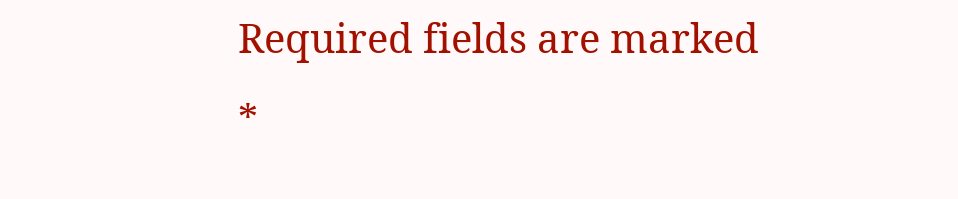Required fields are marked *